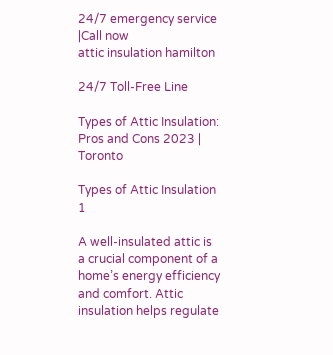24/7 emergency service |Call now
attic insulation hamilton

24/7 Toll-Free Line

Types of Attic Insulation: Pros and Cons 2023 | Toronto

Types of Attic Insulation 1

A well-insulated attic is a crucial component of a home’s energy efficiency and comfort. Attic insulation helps regulate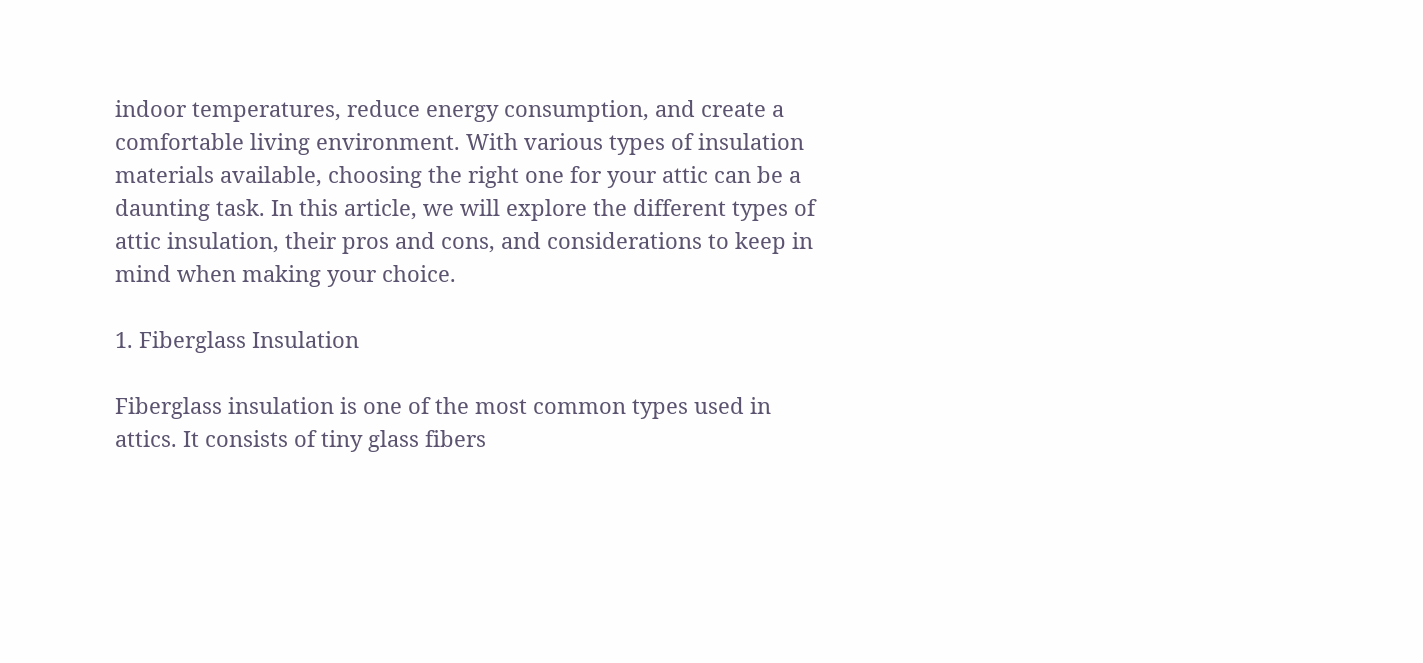indoor temperatures, reduce energy consumption, and create a comfortable living environment. With various types of insulation materials available, choosing the right one for your attic can be a daunting task. In this article, we will explore the different types of attic insulation, their pros and cons, and considerations to keep in mind when making your choice.

1. Fiberglass Insulation

Fiberglass insulation is one of the most common types used in attics. It consists of tiny glass fibers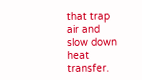that trap air and slow down heat transfer.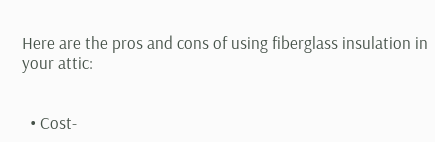Here are the pros and cons of using fiberglass insulation in your attic:


  • Cost-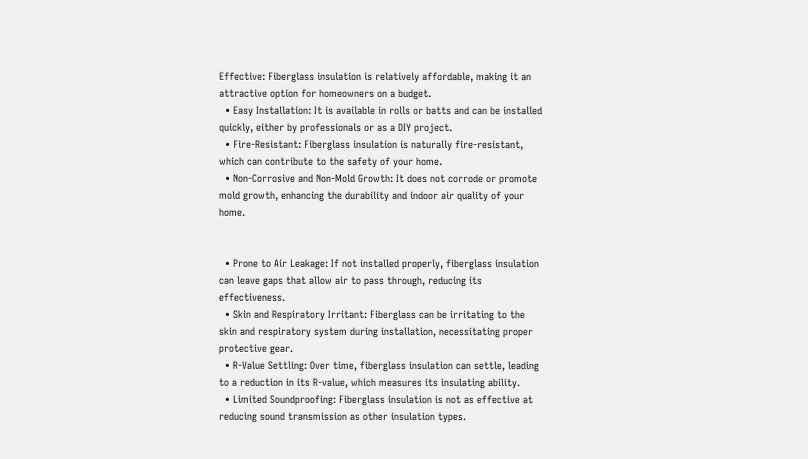Effective: Fiberglass insulation is relatively affordable, making it an attractive option for homeowners on a budget.
  • Easy Installation: It is available in rolls or batts and can be installed quickly, either by professionals or as a DIY project.
  • Fire-Resistant: Fiberglass insulation is naturally fire-resistant, which can contribute to the safety of your home.
  • Non-Corrosive and Non-Mold Growth: It does not corrode or promote mold growth, enhancing the durability and indoor air quality of your home.


  • Prone to Air Leakage: If not installed properly, fiberglass insulation can leave gaps that allow air to pass through, reducing its effectiveness.
  • Skin and Respiratory Irritant: Fiberglass can be irritating to the skin and respiratory system during installation, necessitating proper protective gear.
  • R-Value Settling: Over time, fiberglass insulation can settle, leading to a reduction in its R-value, which measures its insulating ability.
  • Limited Soundproofing: Fiberglass insulation is not as effective at reducing sound transmission as other insulation types.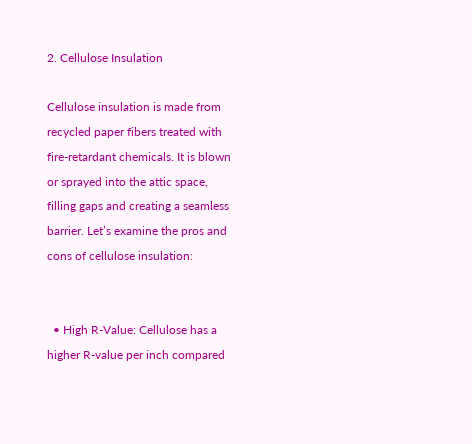2. Cellulose Insulation

Cellulose insulation is made from recycled paper fibers treated with fire-retardant chemicals. It is blown or sprayed into the attic space, filling gaps and creating a seamless barrier. Let’s examine the pros and cons of cellulose insulation:


  • High R-Value: Cellulose has a higher R-value per inch compared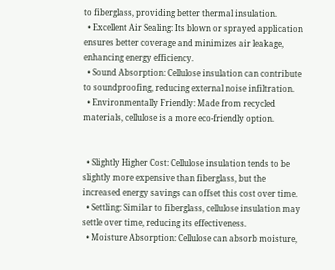to fiberglass, providing better thermal insulation.
  • Excellent Air Sealing: Its blown or sprayed application ensures better coverage and minimizes air leakage, enhancing energy efficiency.
  • Sound Absorption: Cellulose insulation can contribute to soundproofing, reducing external noise infiltration.
  • Environmentally Friendly: Made from recycled materials, cellulose is a more eco-friendly option.


  • Slightly Higher Cost: Cellulose insulation tends to be slightly more expensive than fiberglass, but the increased energy savings can offset this cost over time.
  • Settling: Similar to fiberglass, cellulose insulation may settle over time, reducing its effectiveness.
  • Moisture Absorption: Cellulose can absorb moisture,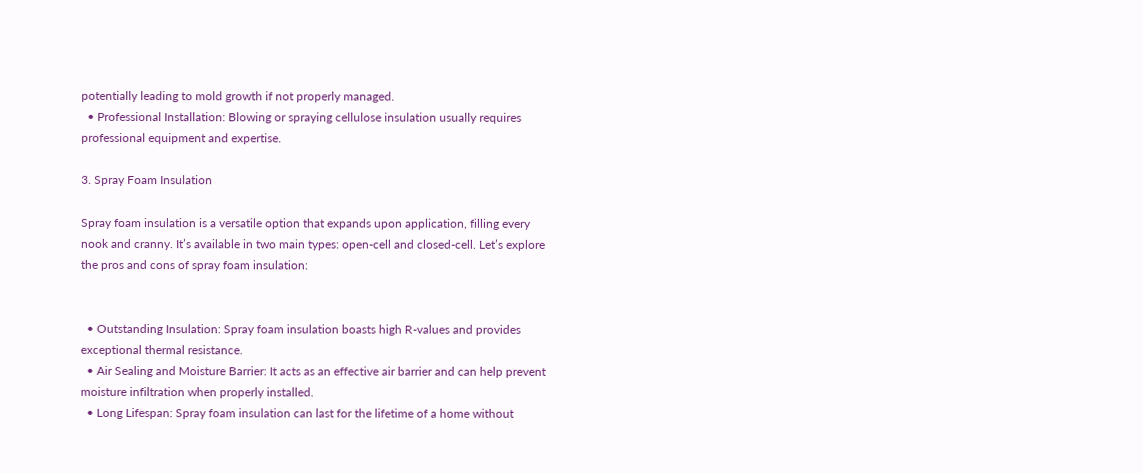potentially leading to mold growth if not properly managed.
  • Professional Installation: Blowing or spraying cellulose insulation usually requires professional equipment and expertise.

3. Spray Foam Insulation

Spray foam insulation is a versatile option that expands upon application, filling every nook and cranny. It’s available in two main types: open-cell and closed-cell. Let’s explore the pros and cons of spray foam insulation:


  • Outstanding Insulation: Spray foam insulation boasts high R-values and provides exceptional thermal resistance.
  • Air Sealing and Moisture Barrier: It acts as an effective air barrier and can help prevent moisture infiltration when properly installed.
  • Long Lifespan: Spray foam insulation can last for the lifetime of a home without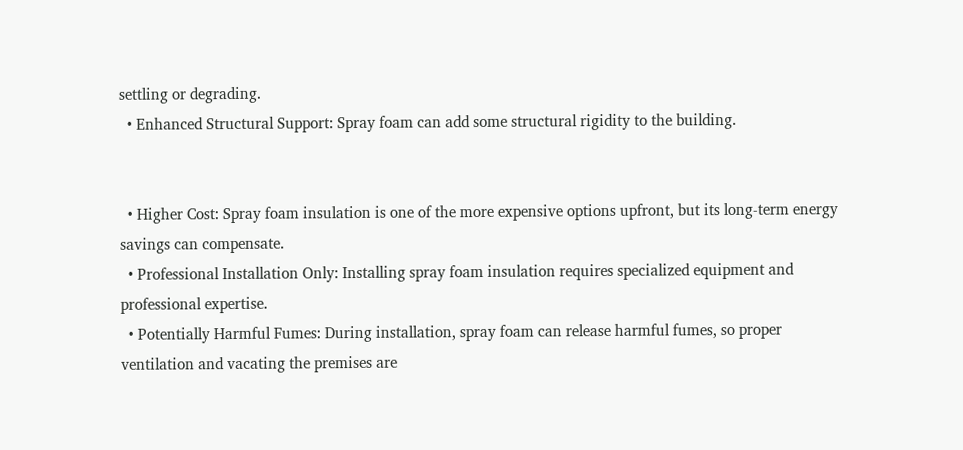settling or degrading.
  • Enhanced Structural Support: Spray foam can add some structural rigidity to the building.


  • Higher Cost: Spray foam insulation is one of the more expensive options upfront, but its long-term energy savings can compensate.
  • Professional Installation Only: Installing spray foam insulation requires specialized equipment and professional expertise.
  • Potentially Harmful Fumes: During installation, spray foam can release harmful fumes, so proper ventilation and vacating the premises are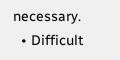necessary.
  • Difficult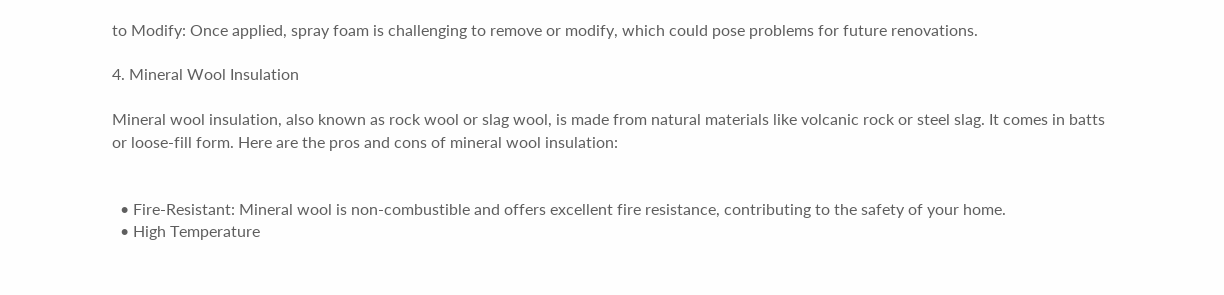to Modify: Once applied, spray foam is challenging to remove or modify, which could pose problems for future renovations.

4. Mineral Wool Insulation

Mineral wool insulation, also known as rock wool or slag wool, is made from natural materials like volcanic rock or steel slag. It comes in batts or loose-fill form. Here are the pros and cons of mineral wool insulation:


  • Fire-Resistant: Mineral wool is non-combustible and offers excellent fire resistance, contributing to the safety of your home.
  • High Temperature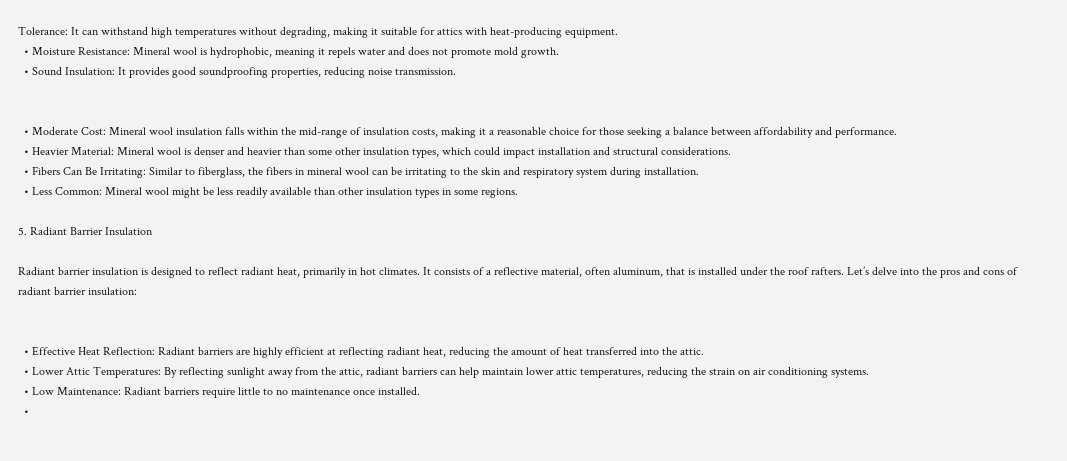Tolerance: It can withstand high temperatures without degrading, making it suitable for attics with heat-producing equipment.
  • Moisture Resistance: Mineral wool is hydrophobic, meaning it repels water and does not promote mold growth.
  • Sound Insulation: It provides good soundproofing properties, reducing noise transmission.


  • Moderate Cost: Mineral wool insulation falls within the mid-range of insulation costs, making it a reasonable choice for those seeking a balance between affordability and performance.
  • Heavier Material: Mineral wool is denser and heavier than some other insulation types, which could impact installation and structural considerations.
  • Fibers Can Be Irritating: Similar to fiberglass, the fibers in mineral wool can be irritating to the skin and respiratory system during installation.
  • Less Common: Mineral wool might be less readily available than other insulation types in some regions.

5. Radiant Barrier Insulation

Radiant barrier insulation is designed to reflect radiant heat, primarily in hot climates. It consists of a reflective material, often aluminum, that is installed under the roof rafters. Let’s delve into the pros and cons of radiant barrier insulation:


  • Effective Heat Reflection: Radiant barriers are highly efficient at reflecting radiant heat, reducing the amount of heat transferred into the attic.
  • Lower Attic Temperatures: By reflecting sunlight away from the attic, radiant barriers can help maintain lower attic temperatures, reducing the strain on air conditioning systems.
  • Low Maintenance: Radiant barriers require little to no maintenance once installed.
  •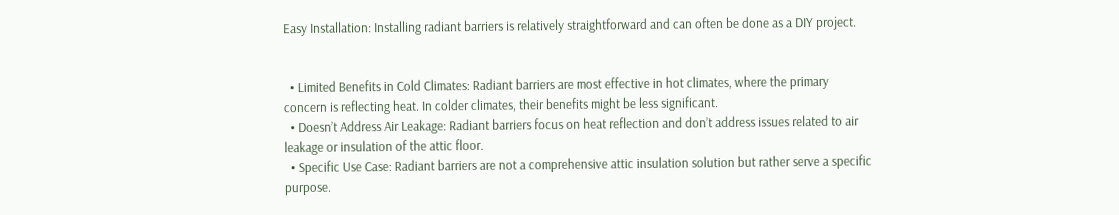Easy Installation: Installing radiant barriers is relatively straightforward and can often be done as a DIY project.


  • Limited Benefits in Cold Climates: Radiant barriers are most effective in hot climates, where the primary concern is reflecting heat. In colder climates, their benefits might be less significant.
  • Doesn’t Address Air Leakage: Radiant barriers focus on heat reflection and don’t address issues related to air leakage or insulation of the attic floor.
  • Specific Use Case: Radiant barriers are not a comprehensive attic insulation solution but rather serve a specific purpose.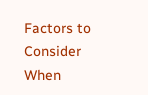Factors to Consider When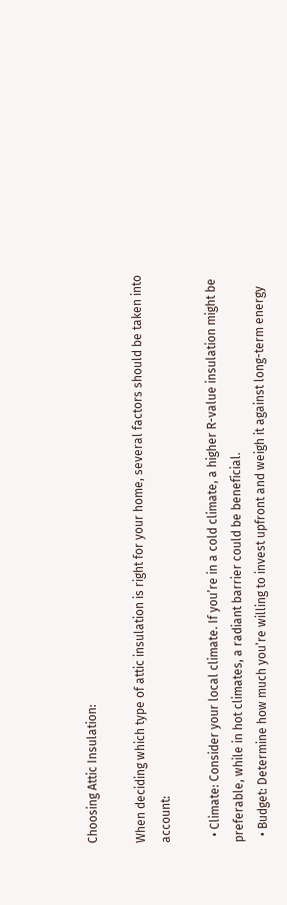Choosing Attic Insulation:

When deciding which type of attic insulation is right for your home, several factors should be taken into account:

  • Climate: Consider your local climate. If you’re in a cold climate, a higher R-value insulation might be preferable, while in hot climates, a radiant barrier could be beneficial.
  • Budget: Determine how much you’re willing to invest upfront and weigh it against long-term energy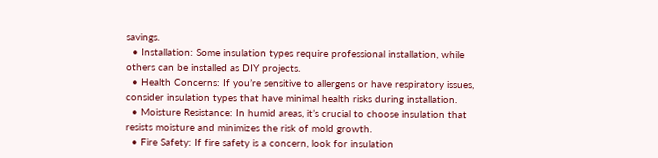savings.
  • Installation: Some insulation types require professional installation, while others can be installed as DIY projects.
  • Health Concerns: If you’re sensitive to allergens or have respiratory issues, consider insulation types that have minimal health risks during installation.
  • Moisture Resistance: In humid areas, it’s crucial to choose insulation that resists moisture and minimizes the risk of mold growth.
  • Fire Safety: If fire safety is a concern, look for insulation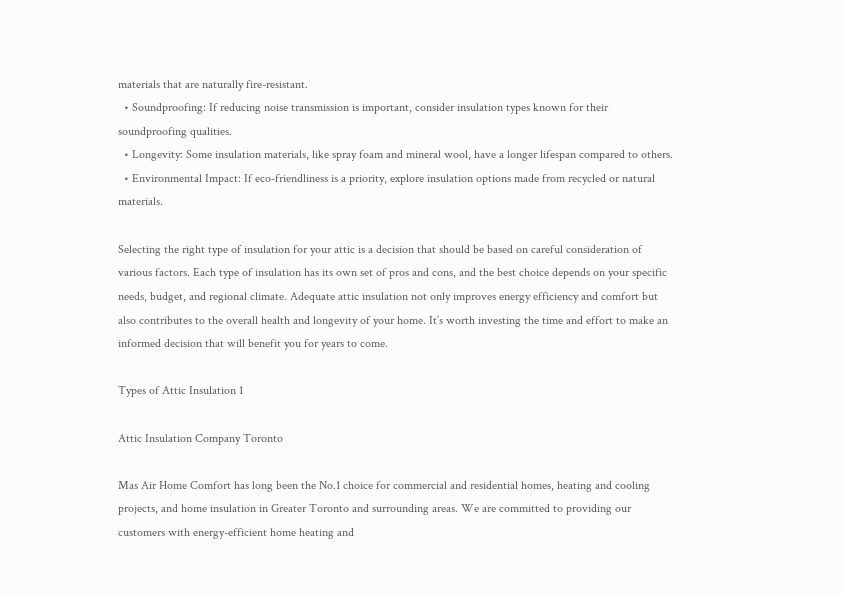materials that are naturally fire-resistant.
  • Soundproofing: If reducing noise transmission is important, consider insulation types known for their soundproofing qualities.
  • Longevity: Some insulation materials, like spray foam and mineral wool, have a longer lifespan compared to others.
  • Environmental Impact: If eco-friendliness is a priority, explore insulation options made from recycled or natural materials.

Selecting the right type of insulation for your attic is a decision that should be based on careful consideration of various factors. Each type of insulation has its own set of pros and cons, and the best choice depends on your specific needs, budget, and regional climate. Adequate attic insulation not only improves energy efficiency and comfort but also contributes to the overall health and longevity of your home. It’s worth investing the time and effort to make an informed decision that will benefit you for years to come.

Types of Attic Insulation 1

Attic Insulation Company Toronto

Mas Air Home Comfort has long been the No.1 choice for commercial and residential homes, heating and cooling projects, and home insulation in Greater Toronto and surrounding areas. We are committed to providing our customers with energy-efficient home heating and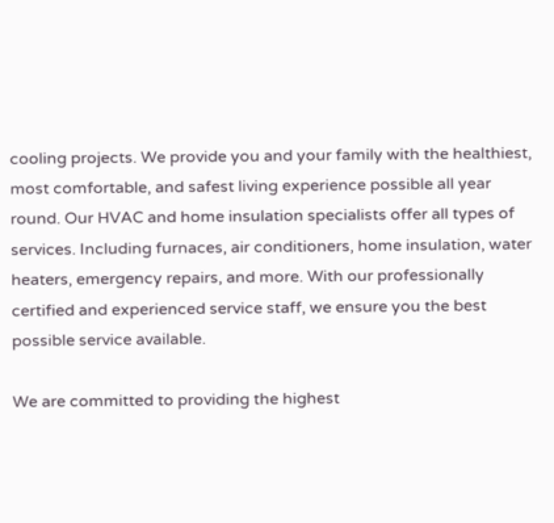cooling projects. We provide you and your family with the healthiest, most comfortable, and safest living experience possible all year round. Our HVAC and home insulation specialists offer all types of services. Including furnaces, air conditioners, home insulation, water heaters, emergency repairs, and more. With our professionally certified and experienced service staff, we ensure you the best possible service available.

We are committed to providing the highest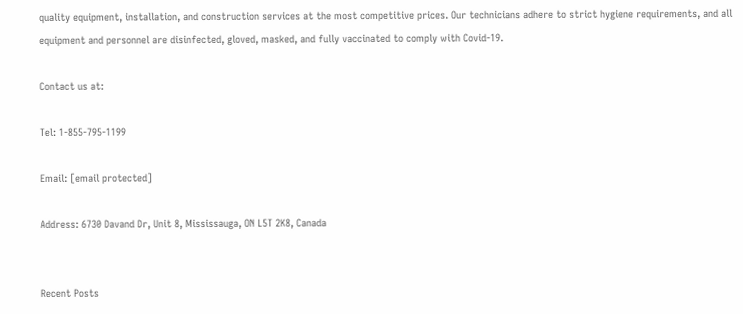quality equipment, installation, and construction services at the most competitive prices. Our technicians adhere to strict hygiene requirements, and all equipment and personnel are disinfected, gloved, masked, and fully vaccinated to comply with Covid-19.

Contact us at:

Tel: 1-855-795-1199

Email: [email protected]

Address: 6730 Davand Dr, Unit 8, Mississauga, ON L5T 2K8, Canada


Recent Posts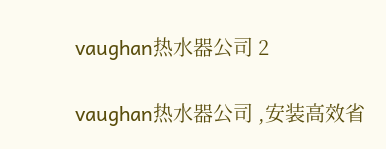vaughan热水器公司 2

vaughan热水器公司 ,安装高效省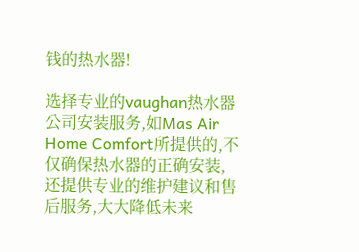钱的热水器!

选择专业的vaughan热水器公司安装服务,如Mas Air Home Comfort所提供的,不仅确保热水器的正确安装,还提供专业的维护建议和售后服务,大大降低未来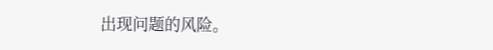出现问题的风险。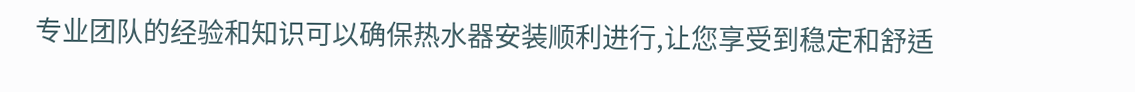专业团队的经验和知识可以确保热水器安装顺利进行,让您享受到稳定和舒适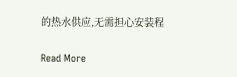的热水供应,无需担心安装程

Read More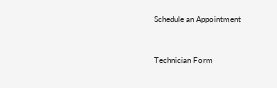Schedule an Appointment


Technician Form